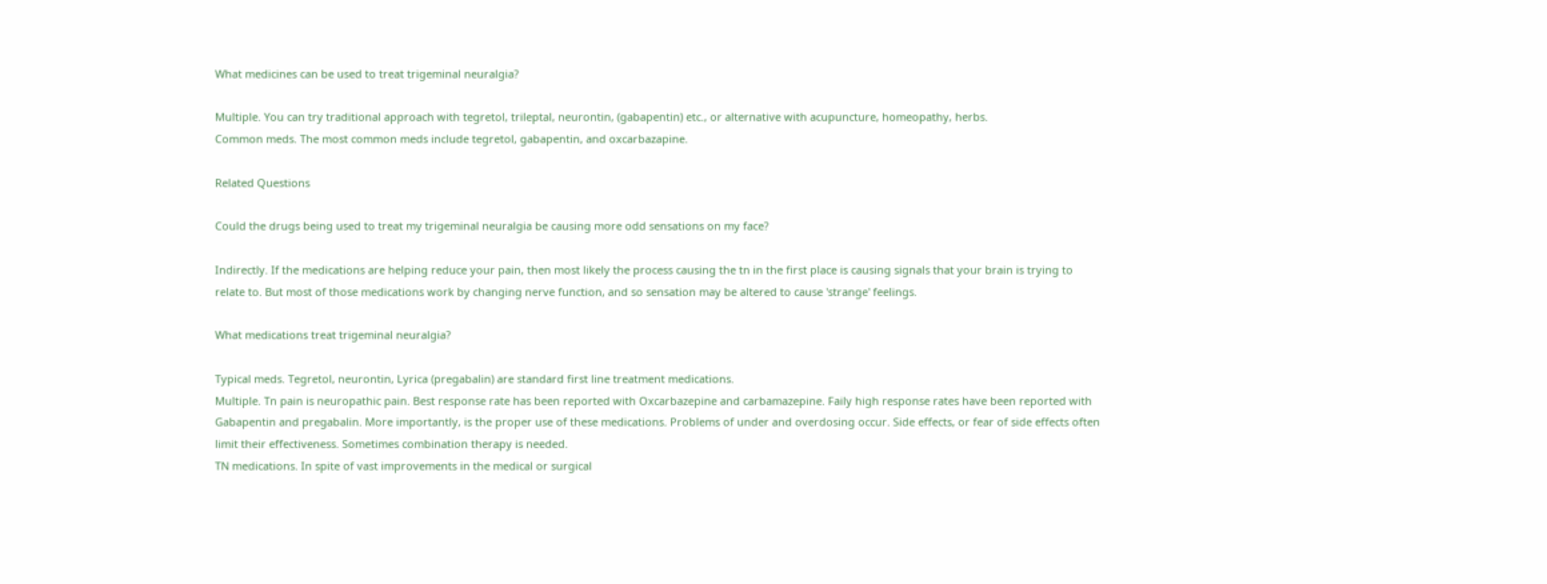What medicines can be used to treat trigeminal neuralgia?

Multiple. You can try traditional approach with tegretol, trileptal, neurontin, (gabapentin) etc., or alternative with acupuncture, homeopathy, herbs.
Common meds. The most common meds include tegretol, gabapentin, and oxcarbazapine.

Related Questions

Could the drugs being used to treat my trigeminal neuralgia be causing more odd sensations on my face?

Indirectly. If the medications are helping reduce your pain, then most likely the process causing the tn in the first place is causing signals that your brain is trying to relate to. But most of those medications work by changing nerve function, and so sensation may be altered to cause 'strange' feelings.

What medications treat trigeminal neuralgia?

Typical meds. Tegretol, neurontin, Lyrica (pregabalin) are standard first line treatment medications.
Multiple. Tn pain is neuropathic pain. Best response rate has been reported with Oxcarbazepine and carbamazepine. Faily high response rates have been reported with Gabapentin and pregabalin. More importantly, is the proper use of these medications. Problems of under and overdosing occur. Side effects, or fear of side effects often limit their effectiveness. Sometimes combination therapy is needed.
TN medications. In spite of vast improvements in the medical or surgical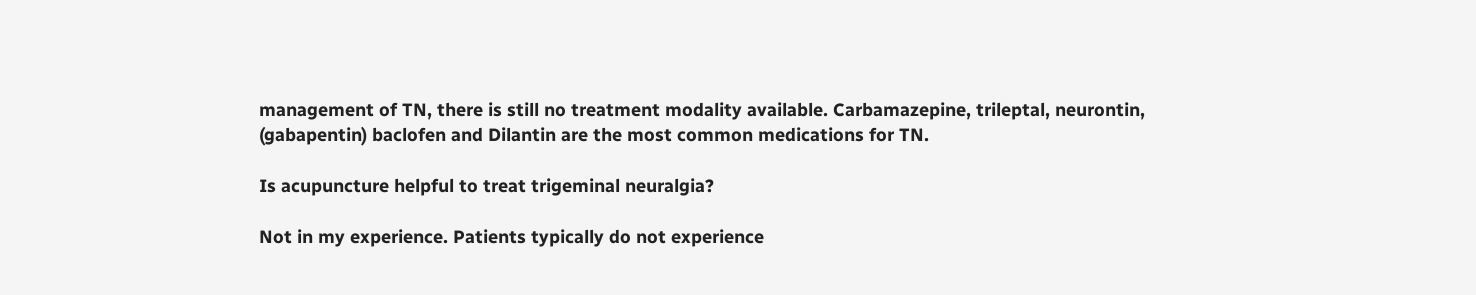management of TN, there is still no treatment modality available. Carbamazepine, trileptal, neurontin, (gabapentin) baclofen and Dilantin are the most common medications for TN.

Is acupuncture helpful to treat trigeminal neuralgia?

Not in my experience. Patients typically do not experience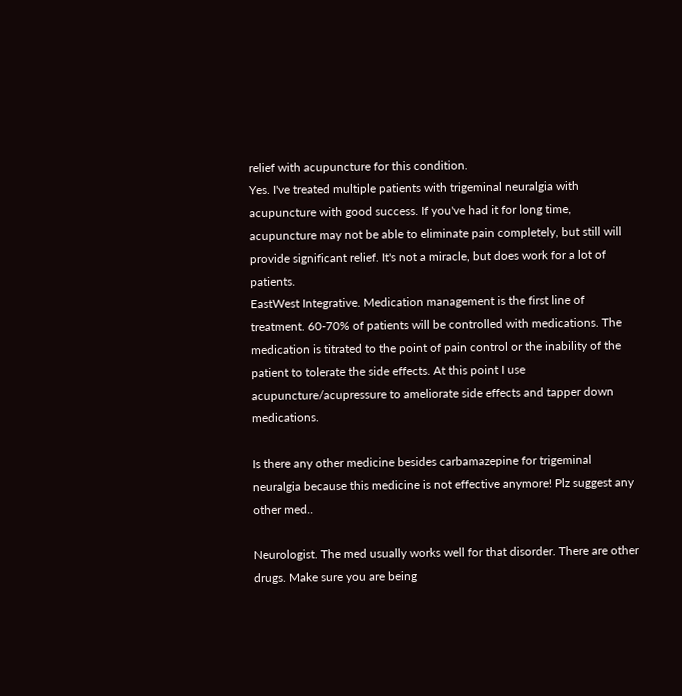relief with acupuncture for this condition.
Yes. I've treated multiple patients with trigeminal neuralgia with acupuncture with good success. If you've had it for long time, acupuncture may not be able to eliminate pain completely, but still will provide significant relief. It's not a miracle, but does work for a lot of patients.
EastWest Integrative. Medication management is the first line of treatment. 60-70% of patients will be controlled with medications. The medication is titrated to the point of pain control or the inability of the patient to tolerate the side effects. At this point I use acupuncture/acupressure to ameliorate side effects and tapper down medications.

Is there any other medicine besides carbamazepine for trigeminal neuralgia because this medicine is not effective anymore! Plz suggest any other med..

Neurologist. The med usually works well for that disorder. There are other drugs. Make sure you are being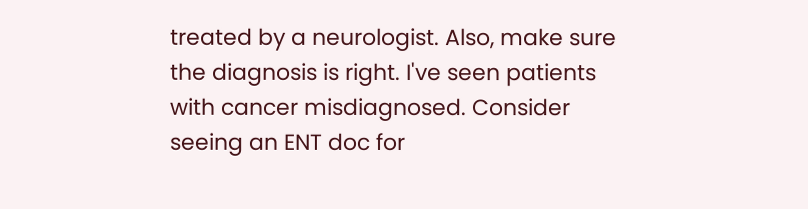treated by a neurologist. Also, make sure the diagnosis is right. I've seen patients with cancer misdiagnosed. Consider seeing an ENT doc for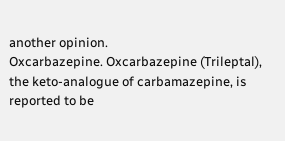another opinion.
Oxcarbazepine. Oxcarbazepine (Trileptal), the keto-analogue of carbamazepine, is reported to be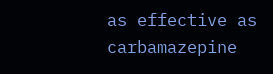as effective as carbamazepine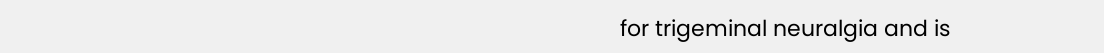for trigeminal neuralgia and is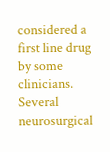considered a first line drug by some clinicians. Several neurosurgical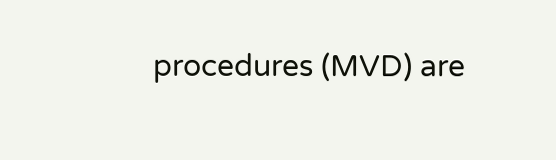procedures (MVD) are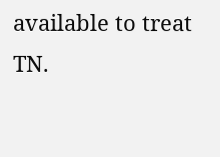available to treat TN.